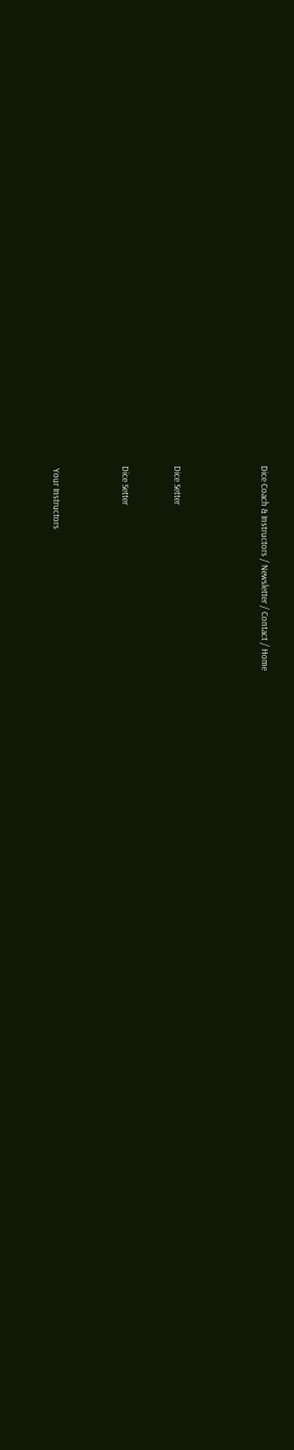Dice Coach & Instructors / Newsletter / Contact / Home




Dice Setter


Dice Setter



 Your Instructors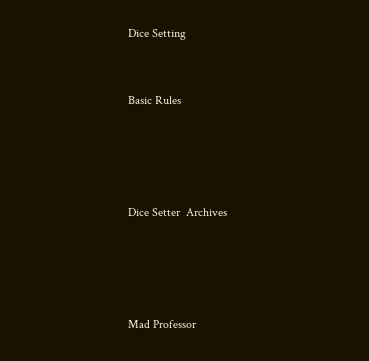Dice Setting


Basic Rules




Dice Setter  Archives




Mad Professor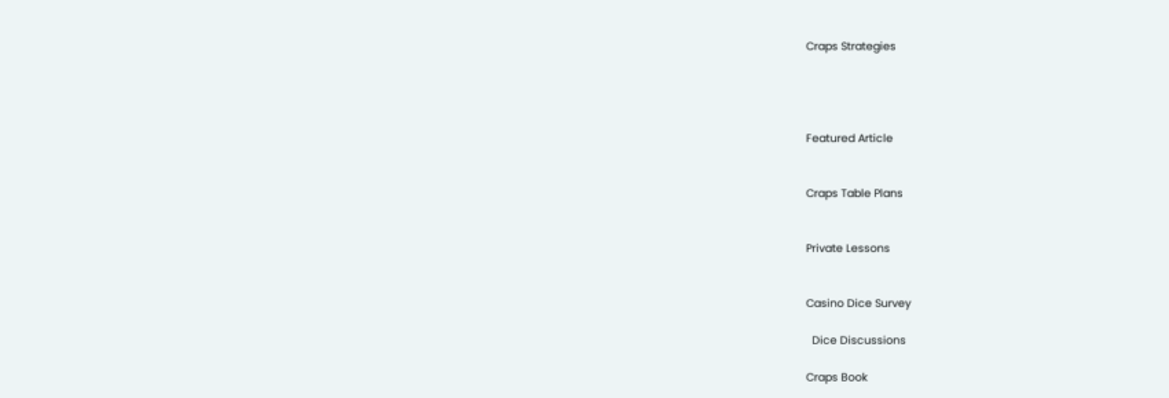Craps Strategies




Featured Article


Craps Table Plans


Private Lessons


Casino Dice Survey

  Dice Discussions

Craps Book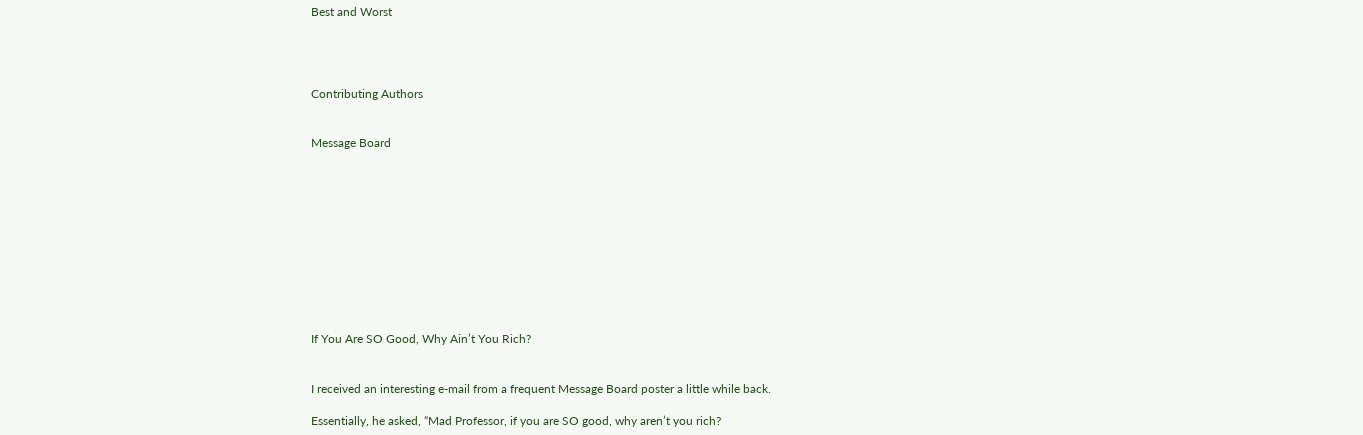Best and Worst




Contributing Authors


Message Board











If You Are SO Good, Why Ain’t You Rich?


I received an interesting e-mail from a frequent Message Board poster a little while back.

Essentially, he asked, “Mad Professor, if you are SO good, why aren’t you rich?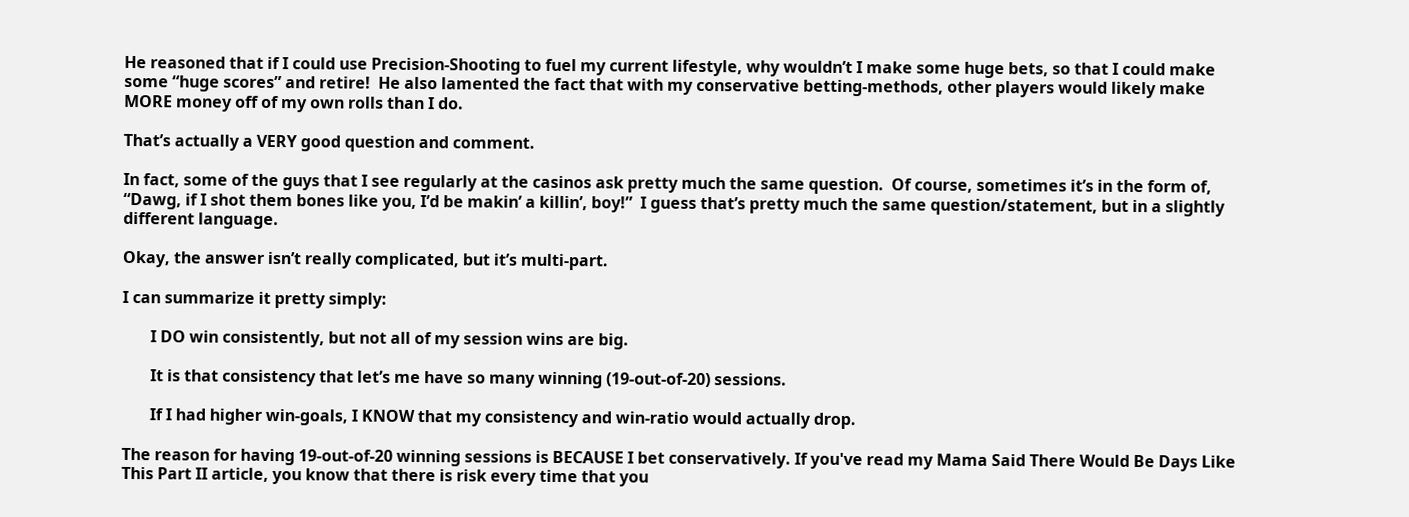He reasoned that if I could use Precision-Shooting to fuel my current lifestyle, why wouldn’t I make some huge bets, so that I could make some “huge scores” and retire!  He also lamented the fact that with my conservative betting-methods, other players would likely make MORE money off of my own rolls than I do.

That’s actually a VERY good question and comment.

In fact, some of the guys that I see regularly at the casinos ask pretty much the same question.  Of course, sometimes it’s in the form of, “Dawg, if I shot them bones like you, I’d be makin’ a killin’, boy!”  I guess that’s pretty much the same question/statement, but in a slightly different language.

Okay, the answer isn’t really complicated, but it’s multi-part.

I can summarize it pretty simply:

       I DO win consistently, but not all of my session wins are big.

       It is that consistency that let’s me have so many winning (19-out-of-20) sessions.

       If I had higher win-goals, I KNOW that my consistency and win-ratio would actually drop.

The reason for having 19-out-of-20 winning sessions is BECAUSE I bet conservatively. If you've read my Mama Said There Would Be Days Like This Part II article, you know that there is risk every time that you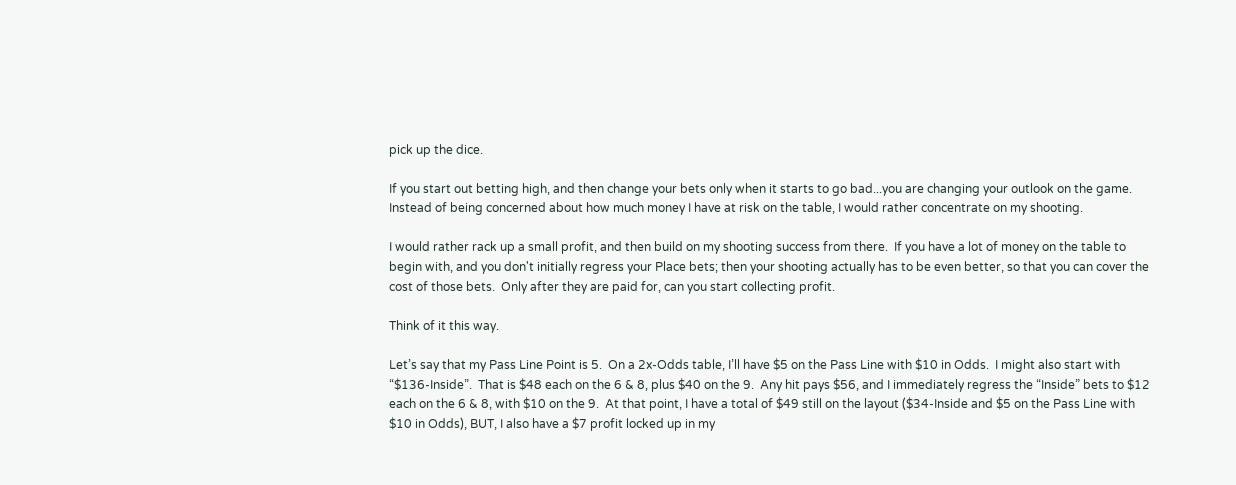pick up the dice.

If you start out betting high, and then change your bets only when it starts to go bad...you are changing your outlook on the game.  Instead of being concerned about how much money I have at risk on the table, I would rather concentrate on my shooting.

I would rather rack up a small profit, and then build on my shooting success from there.  If you have a lot of money on the table to begin with, and you don't initially regress your Place bets; then your shooting actually has to be even better, so that you can cover the cost of those bets.  Only after they are paid for, can you start collecting profit.

Think of it this way.

Let’s say that my Pass Line Point is 5.  On a 2x-Odds table, I’ll have $5 on the Pass Line with $10 in Odds.  I might also start with “$136-Inside”.  That is $48 each on the 6 & 8, plus $40 on the 9.  Any hit pays $56, and I immediately regress the “Inside” bets to $12 each on the 6 & 8, with $10 on the 9.  At that point, I have a total of $49 still on the layout ($34-Inside and $5 on the Pass Line with $10 in Odds), BUT, I also have a $7 profit locked up in my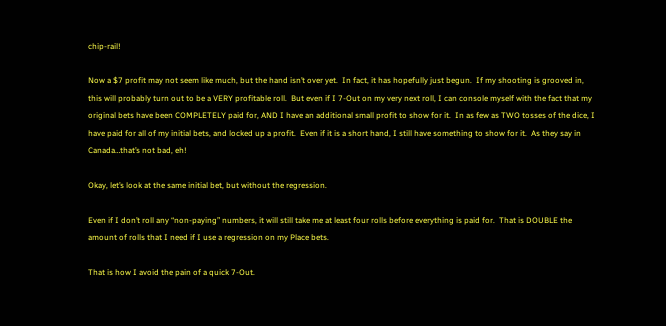chip-rail!

Now a $7 profit may not seem like much, but the hand isn’t over yet.  In fact, it has hopefully just begun.  If my shooting is grooved in, this will probably turn out to be a VERY profitable roll.  But even if I 7-Out on my very next roll, I can console myself with the fact that my original bets have been COMPLETELY paid for, AND I have an additional small profit to show for it.  In as few as TWO tosses of the dice, I have paid for all of my initial bets, and locked up a profit.  Even if it is a short hand, I still have something to show for it.  As they say in Canada…that’s not bad, eh!

Okay, let’s look at the same initial bet, but without the regression.

Even if I don’t roll any “non-paying” numbers, it will still take me at least four rolls before everything is paid for.  That is DOUBLE the amount of rolls that I need if I use a regression on my Place bets.

That is how I avoid the pain of a quick 7-Out.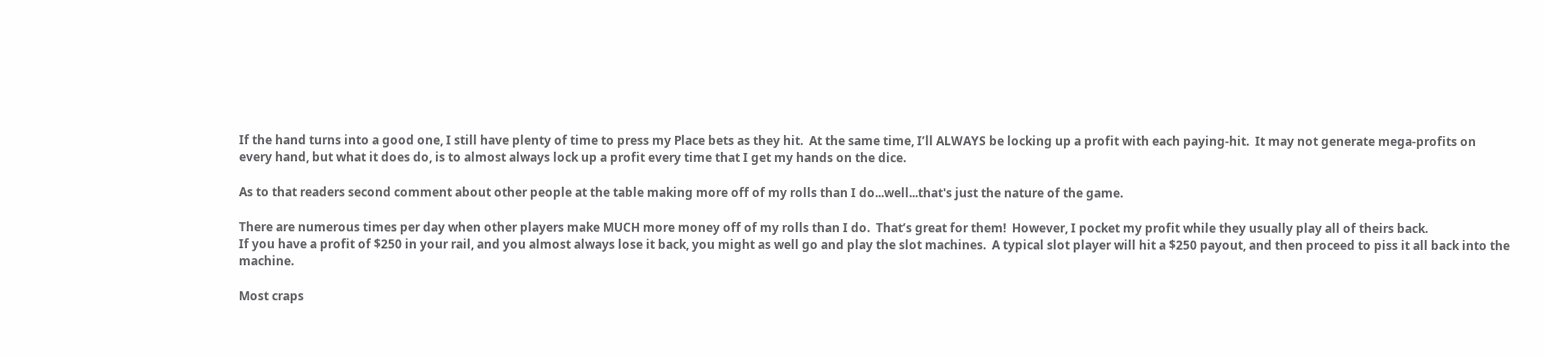If the hand turns into a good one, I still have plenty of time to press my Place bets as they hit.  At the same time, I’ll ALWAYS be locking up a profit with each paying-hit.  It may not generate mega-profits on every hand, but what it does do, is to almost always lock up a profit every time that I get my hands on the dice.

As to that readers second comment about other people at the table making more off of my rolls than I do...well...that's just the nature of the game.

There are numerous times per day when other players make MUCH more money off of my rolls than I do.  That’s great for them!  However, I pocket my profit while they usually play all of theirs back.
If you have a profit of $250 in your rail, and you almost always lose it back, you might as well go and play the slot machines.  A typical slot player will hit a $250 payout, and then proceed to piss it all back into the machine.

Most craps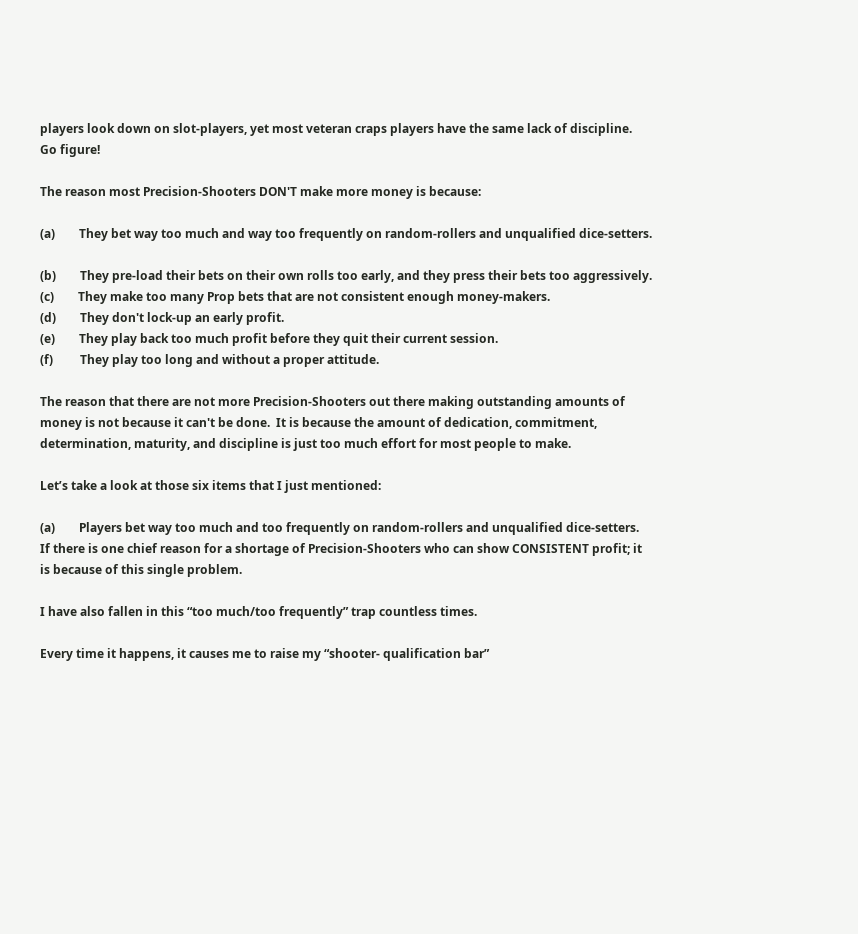players look down on slot-players, yet most veteran craps players have the same lack of discipline.  Go figure!

The reason most Precision-Shooters DON'T make more money is because:

(a)        They bet way too much and way too frequently on random-rollers and unqualified dice-setters.

(b)        They pre-load their bets on their own rolls too early, and they press their bets too aggressively.
(c)        They make too many Prop bets that are not consistent enough money-makers.
(d)        They don't lock-up an early profit.
(e)        They play back too much profit before they quit their current session.
(f)         They play too long and without a proper attitude.

The reason that there are not more Precision-Shooters out there making outstanding amounts of money is not because it can't be done.  It is because the amount of dedication, commitment, determination, maturity, and discipline is just too much effort for most people to make.

Let’s take a look at those six items that I just mentioned:

(a)        Players bet way too much and too frequently on random-rollers and unqualified dice-setters.  If there is one chief reason for a shortage of Precision-Shooters who can show CONSISTENT profit; it is because of this single problem.

I have also fallen in this “too much/too frequently” trap countless times.

Every time it happens, it causes me to raise my “shooter- qualification bar”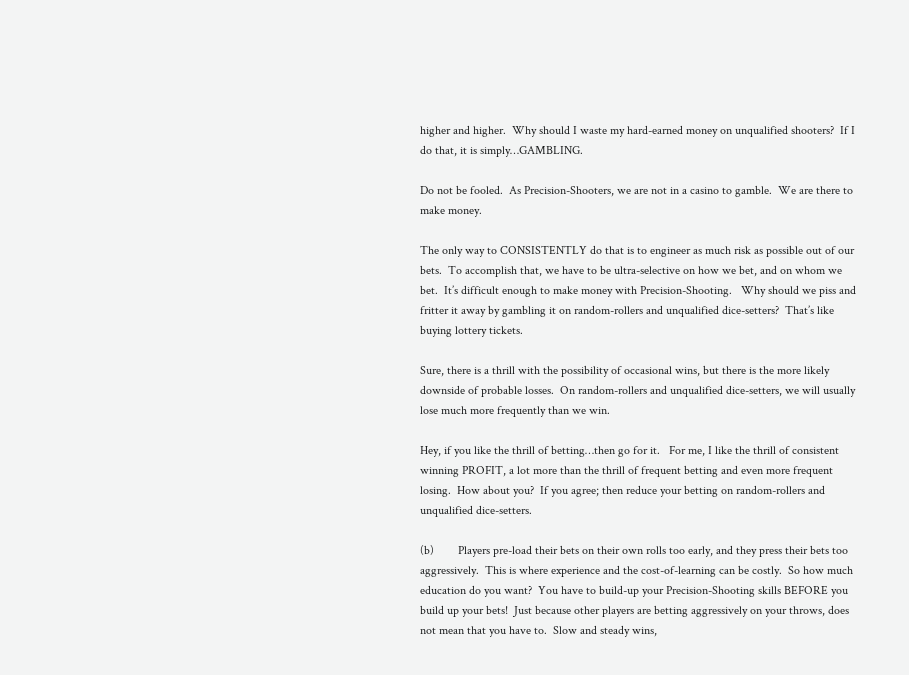higher and higher.  Why should I waste my hard-earned money on unqualified shooters?  If I do that, it is simply…GAMBLING.

Do not be fooled.  As Precision-Shooters, we are not in a casino to gamble.  We are there to make money.

The only way to CONSISTENTLY do that is to engineer as much risk as possible out of our bets.  To accomplish that, we have to be ultra-selective on how we bet, and on whom we bet.  It’s difficult enough to make money with Precision-Shooting.   Why should we piss and fritter it away by gambling it on random-rollers and unqualified dice-setters?  That’s like buying lottery tickets.

Sure, there is a thrill with the possibility of occasional wins, but there is the more likely downside of probable losses.  On random-rollers and unqualified dice-setters, we will usually lose much more frequently than we win.

Hey, if you like the thrill of betting…then go for it.   For me, I like the thrill of consistent winning PROFIT, a lot more than the thrill of frequent betting and even more frequent losing.  How about you?  If you agree; then reduce your betting on random-rollers and unqualified dice-setters.

(b)        Players pre-load their bets on their own rolls too early, and they press their bets too aggressively.  This is where experience and the cost-of-learning can be costly.  So how much education do you want?  You have to build-up your Precision-Shooting skills BEFORE you build up your bets!  Just because other players are betting aggressively on your throws, does not mean that you have to.  Slow and steady wins,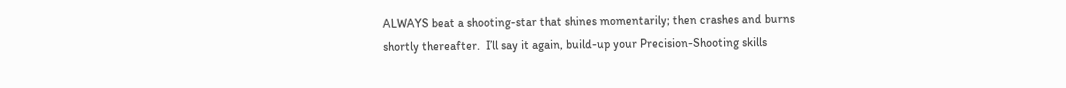ALWAYS beat a shooting-star that shines momentarily; then crashes and burns shortly thereafter.  I’ll say it again, build-up your Precision-Shooting skills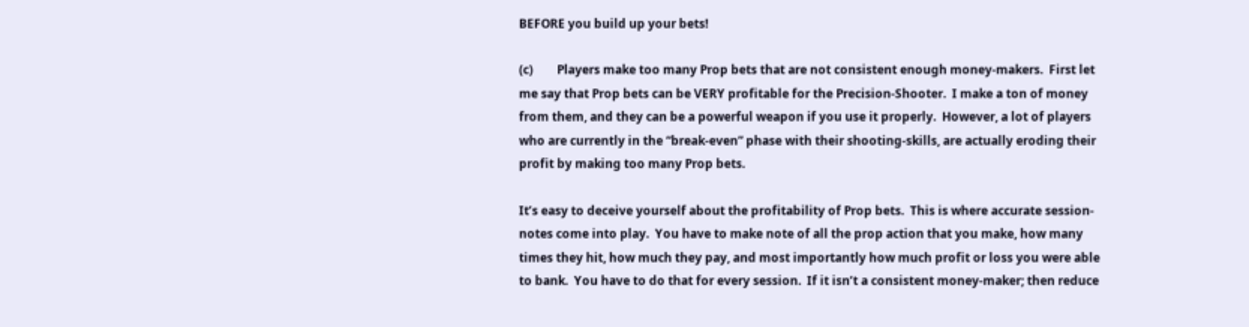BEFORE you build up your bets!

(c)        Players make too many Prop bets that are not consistent enough money-makers.  First let me say that Prop bets can be VERY profitable for the Precision-Shooter.  I make a ton of money from them, and they can be a powerful weapon if you use it properly.  However, a lot of players who are currently in the “break-even” phase with their shooting-skills, are actually eroding their profit by making too many Prop bets.

It’s easy to deceive yourself about the profitability of Prop bets.  This is where accurate session-notes come into play.  You have to make note of all the prop action that you make, how many times they hit, how much they pay, and most importantly how much profit or loss you were able to bank.  You have to do that for every session.  If it isn’t a consistent money-maker; then reduce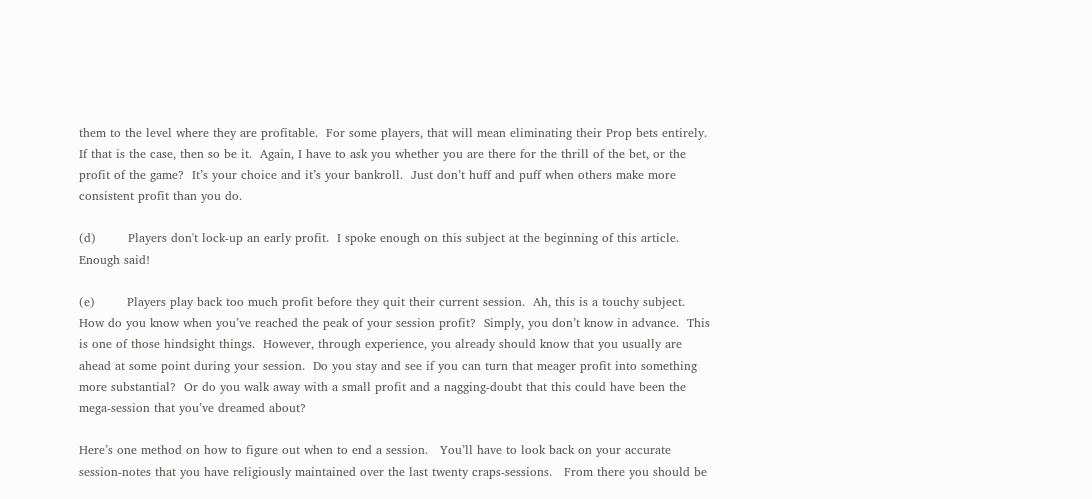them to the level where they are profitable.  For some players, that will mean eliminating their Prop bets entirely.  If that is the case, then so be it.  Again, I have to ask you whether you are there for the thrill of the bet, or the profit of the game?  It’s your choice and it’s your bankroll.  Just don’t huff and puff when others make more consistent profit than you do.

(d)        Players don't lock-up an early profit.  I spoke enough on this subject at the beginning of this article.  Enough said!

(e)        Players play back too much profit before they quit their current session.  Ah, this is a touchy subject.  How do you know when you’ve reached the peak of your session profit?  Simply, you don’t know in advance.  This is one of those hindsight things.  However, through experience, you already should know that you usually are ahead at some point during your session.  Do you stay and see if you can turn that meager profit into something more substantial?  Or do you walk away with a small profit and a nagging-doubt that this could have been the mega-session that you’ve dreamed about?

Here’s one method on how to figure out when to end a session.   You’ll have to look back on your accurate session-notes that you have religiously maintained over the last twenty craps-sessions.   From there you should be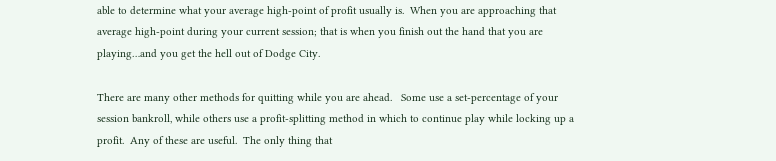able to determine what your average high-point of profit usually is.  When you are approaching that average high-point during your current session; that is when you finish out the hand that you are playing…and you get the hell out of Dodge City.

There are many other methods for quitting while you are ahead.   Some use a set-percentage of your session bankroll, while others use a profit-splitting method in which to continue play while locking up a profit.  Any of these are useful.  The only thing that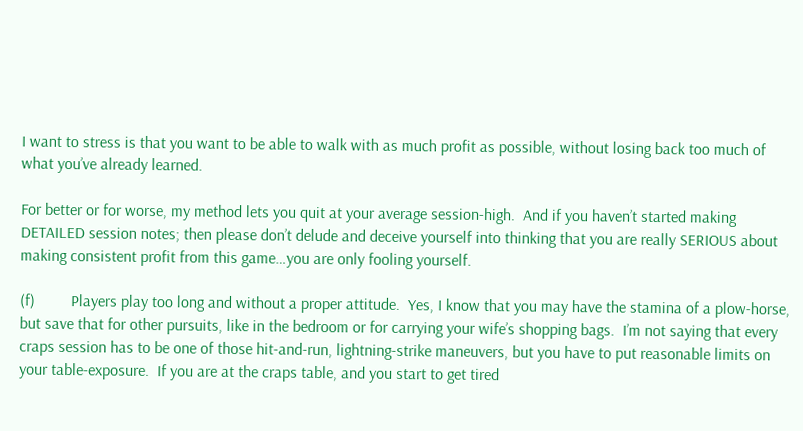I want to stress is that you want to be able to walk with as much profit as possible, without losing back too much of what you’ve already learned.

For better or for worse, my method lets you quit at your average session-high.  And if you haven’t started making DETAILED session notes; then please don’t delude and deceive yourself into thinking that you are really SERIOUS about making consistent profit from this game…you are only fooling yourself.

(f)         Players play too long and without a proper attitude.  Yes, I know that you may have the stamina of a plow-horse, but save that for other pursuits, like in the bedroom or for carrying your wife’s shopping bags.  I’m not saying that every craps session has to be one of those hit-and-run, lightning-strike maneuvers, but you have to put reasonable limits on your table-exposure.  If you are at the craps table, and you start to get tired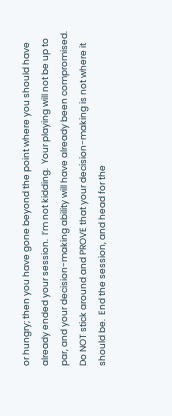or hungry; then you have gone beyond the point where you should have already ended your session.  I’m not kidding.  Your playing will not be up to par, and your decision-making ability will have already been compromised.  Do NOT stick around and PROVE that your decision-making is not where it should be.  End the session, and head for the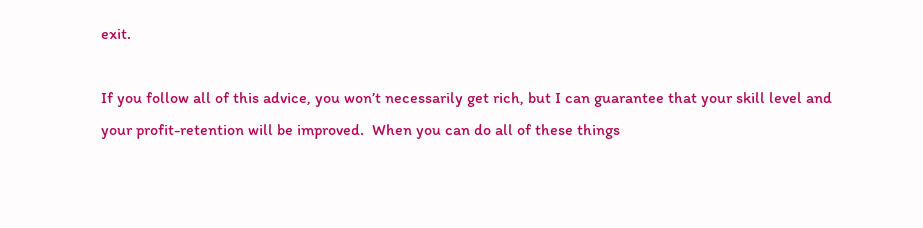exit.

If you follow all of this advice, you won’t necessarily get rich, but I can guarantee that your skill level and your profit-retention will be improved.  When you can do all of these things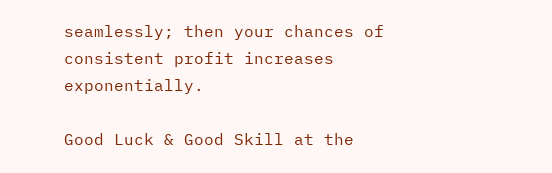seamlessly; then your chances of consistent profit increases exponentially.

Good Luck & Good Skill at the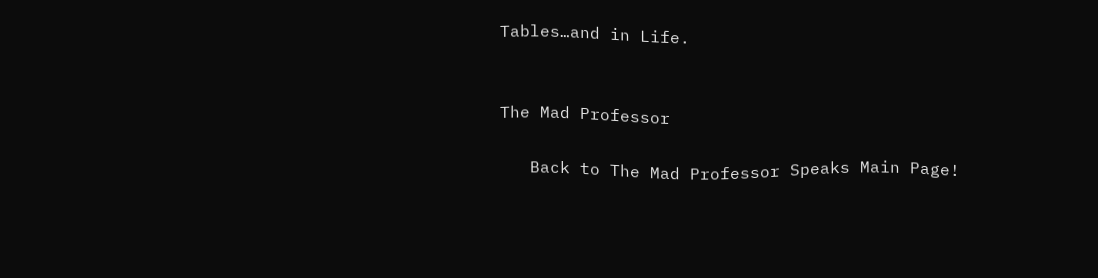Tables…and in Life.


The Mad Professor

   Back to The Mad Professor Speaks Main Page!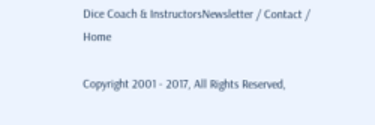Dice Coach & InstructorsNewsletter / Contact / Home

Copyright 2001 - 2017, All Rights Reserved,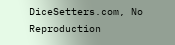DiceSetters.com, No Reproduction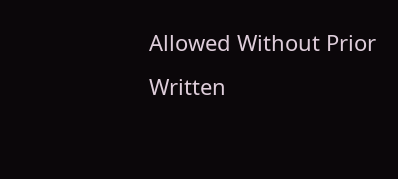Allowed Without Prior Written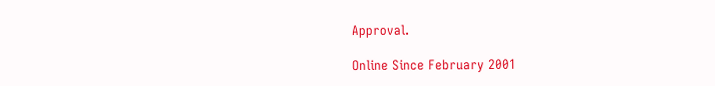Approval.

Online Since February 2001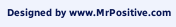Designed by www.MrPositive.com